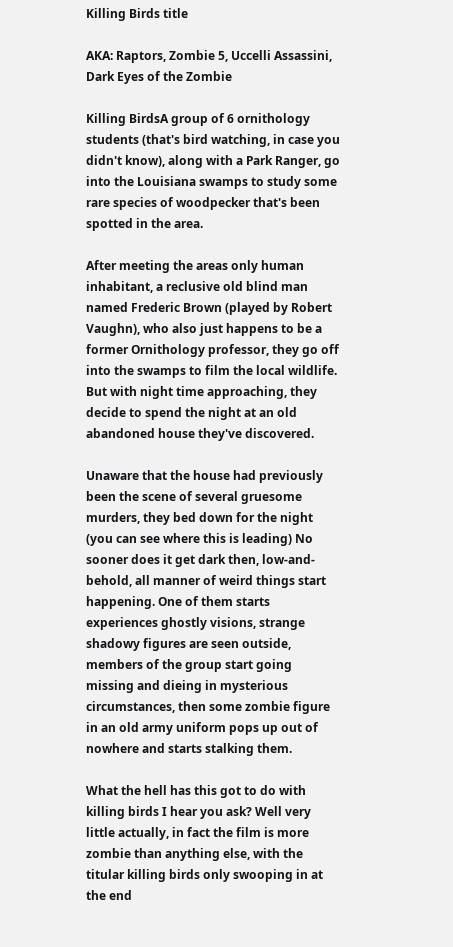Killing Birds title

AKA: Raptors, Zombie 5, Uccelli Assassini, Dark Eyes of the Zombie

Killing BirdsA group of 6 ornithology students (that's bird watching, in case you didn't know), along with a Park Ranger, go into the Louisiana swamps to study some rare species of woodpecker that's been spotted in the area.

After meeting the areas only human inhabitant, a reclusive old blind man named Frederic Brown (played by Robert Vaughn), who also just happens to be a former Ornithology professor, they go off into the swamps to film the local wildlife. But with night time approaching, they decide to spend the night at an old abandoned house they've discovered.

Unaware that the house had previously been the scene of several gruesome murders, they bed down for the night (you can see where this is leading) No sooner does it get dark then, low-and-behold, all manner of weird things start happening. One of them starts experiences ghostly visions, strange shadowy figures are seen outside, members of the group start going missing and dieing in mysterious circumstances, then some zombie figure in an old army uniform pops up out of nowhere and starts stalking them.

What the hell has this got to do with killing birds I hear you ask? Well very little actually, in fact the film is more zombie than anything else, with the titular killing birds only swooping in at the end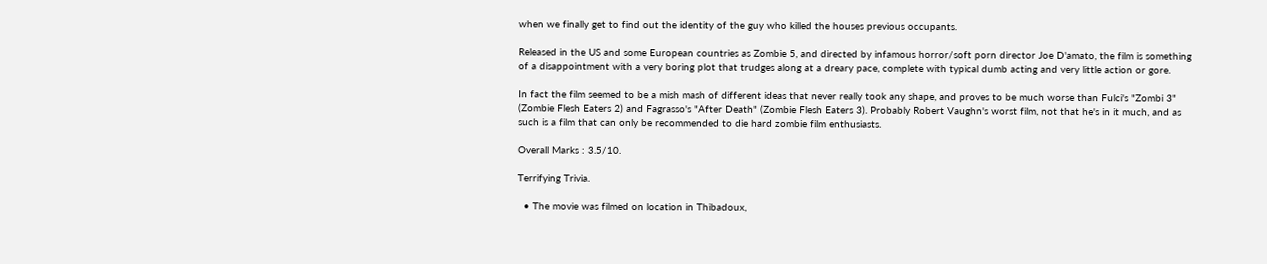when we finally get to find out the identity of the guy who killed the houses previous occupants.

Released in the US and some European countries as Zombie 5, and directed by infamous horror/soft porn director Joe D'amato, the film is something of a disappointment with a very boring plot that trudges along at a dreary pace, complete with typical dumb acting and very little action or gore.

In fact the film seemed to be a mish mash of different ideas that never really took any shape, and proves to be much worse than Fulci's "Zombi 3" (Zombie Flesh Eaters 2) and Fagrasso's "After Death" (Zombie Flesh Eaters 3). Probably Robert Vaughn's worst film, not that he's in it much, and as such is a film that can only be recommended to die hard zombie film enthusiasts.

Overall Marks : 3.5/10.

Terrifying Trivia.

  • The movie was filmed on location in Thibadoux,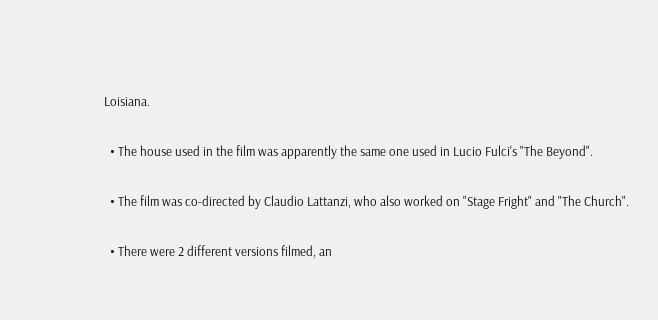Loisiana.

  • The house used in the film was apparently the same one used in Lucio Fulci's "The Beyond".

  • The film was co-directed by Claudio Lattanzi, who also worked on "Stage Fright" and "The Church".

  • There were 2 different versions filmed, an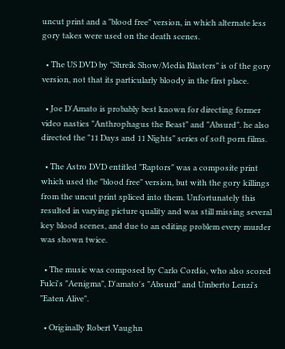uncut print and a "blood free" version, in which alternate less gory takes were used on the death scenes.

  • The US DVD by "Shreik Show/Media Blasters" is of the gory version, not that its particularly bloody in the first place.

  • Joe D'Amato is probably best known for directing former video nasties "Anthrophagus the Beast" and "Absurd". he also directed the "11 Days and 11 Nights" series of soft porn films.

  • The Astro DVD entitled "Raptors" was a composite print which used the "blood free" version, but with the gory killings from the uncut print spliced into them. Unfortunately this resulted in varying picture quality and was still missing several key blood scenes, and due to an editing problem every murder was shown twice.

  • The music was composed by Carlo Cordio, who also scored Fulci's "Aenigma", D'amato's "Absurd" and Umberto Lenzi's "Eaten Alive".

  • Originally Robert Vaughn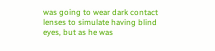was going to wear dark contact lenses to simulate having blind eyes, but as he was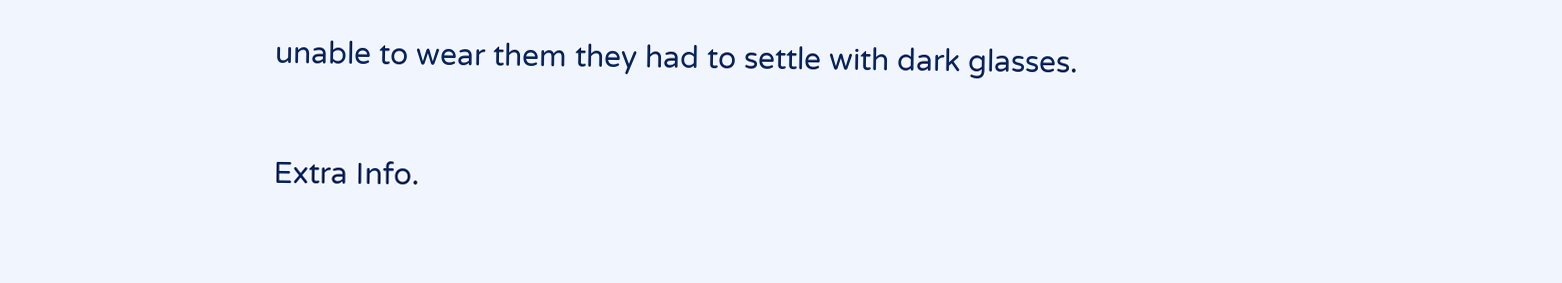unable to wear them they had to settle with dark glasses.

Extra Info.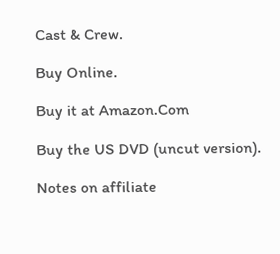Cast & Crew.

Buy Online.

Buy it at Amazon.Com

Buy the US DVD (uncut version).

Notes on affiliate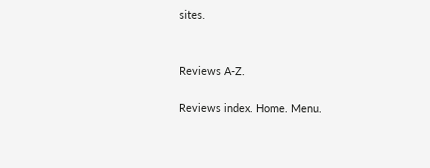sites.


Reviews A-Z.

Reviews index. Home. Menu.